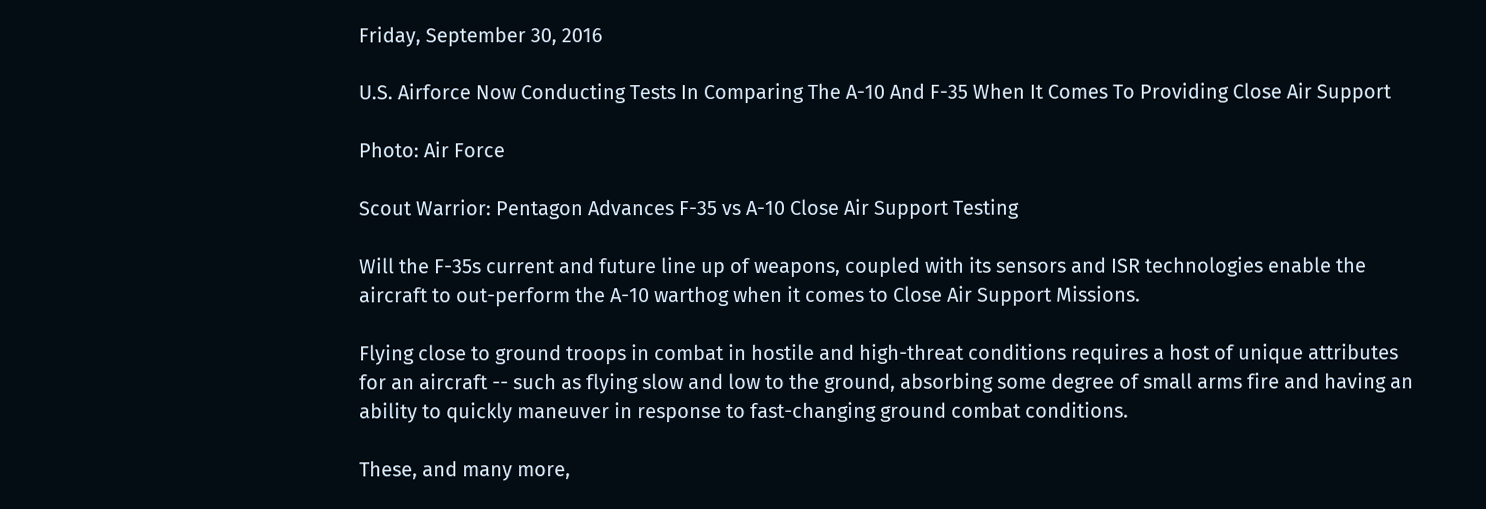Friday, September 30, 2016

U.S. Airforce Now Conducting Tests In Comparing The A-10 And F-35 When It Comes To Providing Close Air Support

Photo: Air Force

Scout Warrior: Pentagon Advances F-35 vs A-10 Close Air Support Testing

Will the F-35s current and future line up of weapons, coupled with its sensors and ISR technologies enable the aircraft to out-perform the A-10 warthog when it comes to Close Air Support Missions.

Flying close to ground troops in combat in hostile and high-threat conditions requires a host of unique attributes for an aircraft -- such as flying slow and low to the ground, absorbing some degree of small arms fire and having an ability to quickly maneuver in response to fast-changing ground combat conditions.

These, and many more,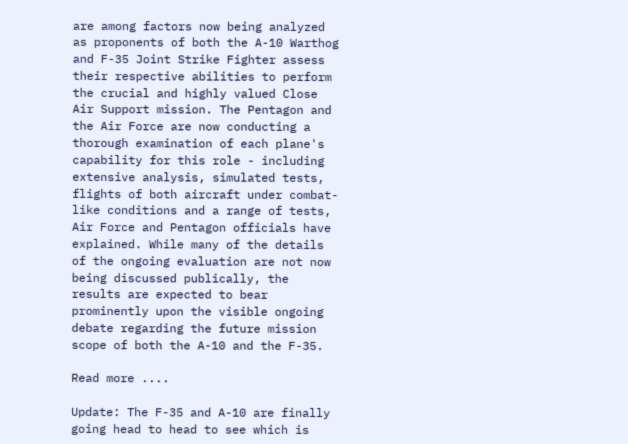are among factors now being analyzed as proponents of both the A-10 Warthog and F-35 Joint Strike Fighter assess their respective abilities to perform the crucial and highly valued Close Air Support mission. The Pentagon and the Air Force are now conducting a thorough examination of each plane's capability for this role - including extensive analysis, simulated tests, flights of both aircraft under combat-like conditions and a range of tests, Air Force and Pentagon officials have explained. While many of the details of the ongoing evaluation are not now being discussed publically, the results are expected to bear prominently upon the visible ongoing debate regarding the future mission scope of both the A-10 and the F-35.

Read more ....

Update: The F-35 and A-10 are finally going head to head to see which is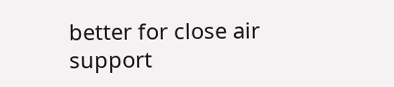better for close air support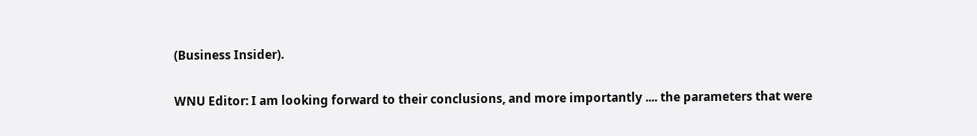(Business Insider).

WNU Editor: I am looking forward to their conclusions, and more importantly .... the parameters that were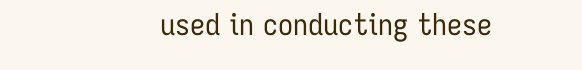used in conducting these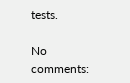tests.

No comments: